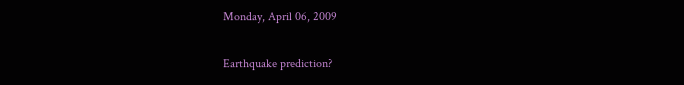Monday, April 06, 2009

Earthquake prediction?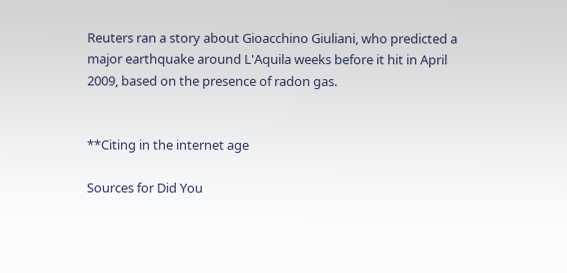Reuters ran a story about Gioacchino Giuliani, who predicted a major earthquake around L'Aquila weeks before it hit in April 2009, based on the presence of radon gas.


**Citing in the internet age

Sources for Did You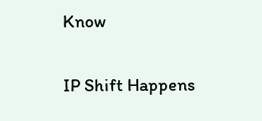Know

IP Shift Happens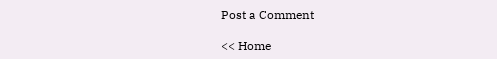Post a Comment

<< Home